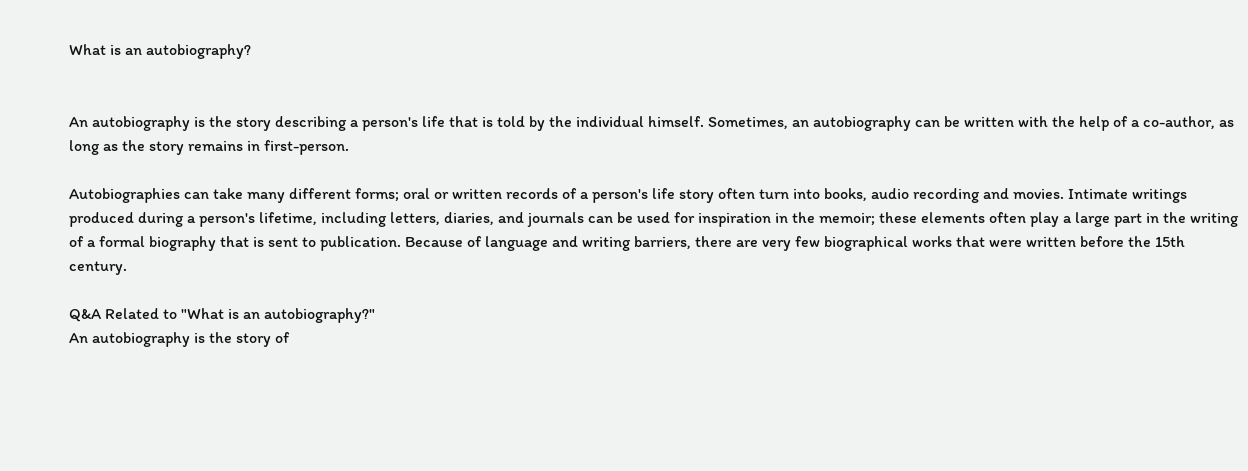What is an autobiography?


An autobiography is the story describing a person's life that is told by the individual himself. Sometimes, an autobiography can be written with the help of a co-author, as long as the story remains in first-person.

Autobiographies can take many different forms; oral or written records of a person's life story often turn into books, audio recording and movies. Intimate writings produced during a person's lifetime, including letters, diaries, and journals can be used for inspiration in the memoir; these elements often play a large part in the writing of a formal biography that is sent to publication. Because of language and writing barriers, there are very few biographical works that were written before the 15th century.

Q&A Related to "What is an autobiography?"
An autobiography is the story of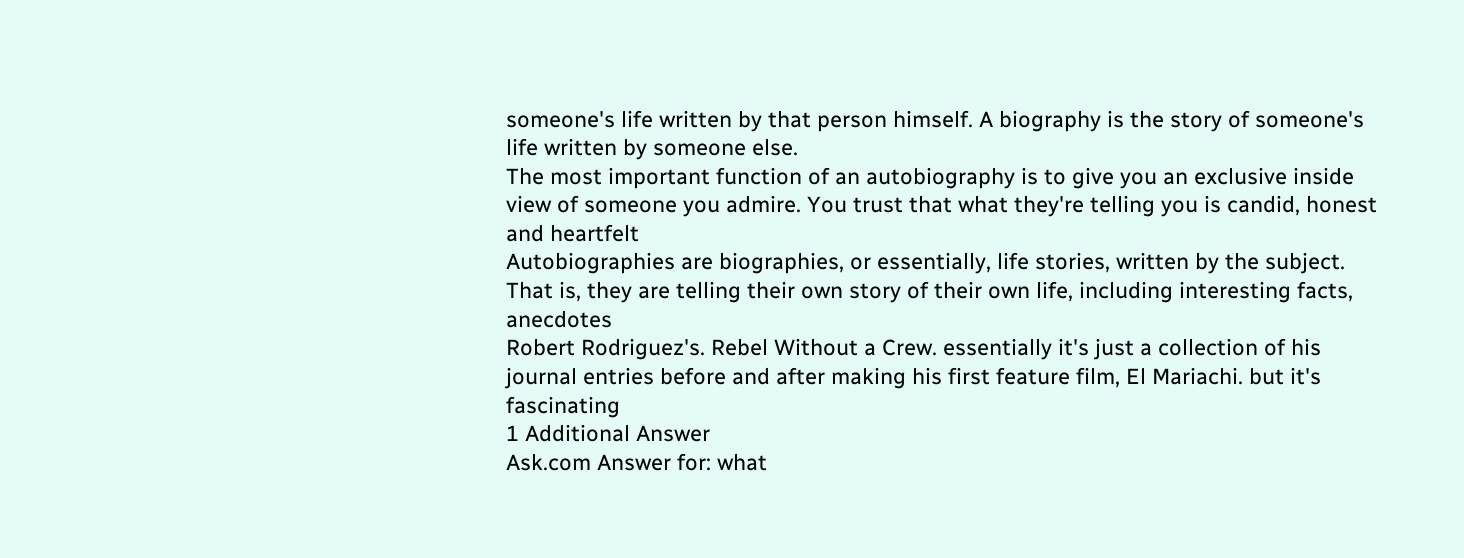someone's life written by that person himself. A biography is the story of someone's life written by someone else.
The most important function of an autobiography is to give you an exclusive inside view of someone you admire. You trust that what they're telling you is candid, honest and heartfelt
Autobiographies are biographies, or essentially, life stories, written by the subject. That is, they are telling their own story of their own life, including interesting facts, anecdotes
Robert Rodriguez's. Rebel Without a Crew. essentially it's just a collection of his journal entries before and after making his first feature film, El Mariachi. but it's fascinating
1 Additional Answer
Ask.com Answer for: what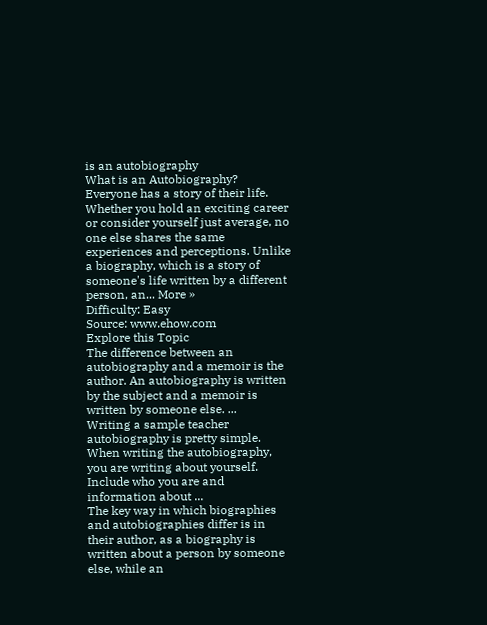is an autobiography
What is an Autobiography?
Everyone has a story of their life. Whether you hold an exciting career or consider yourself just average, no one else shares the same experiences and perceptions. Unlike a biography, which is a story of someone's life written by a different person, an... More »
Difficulty: Easy
Source: www.ehow.com
Explore this Topic
The difference between an autobiography and a memoir is the author. An autobiography is written by the subject and a memoir is written by someone else. ...
Writing a sample teacher autobiography is pretty simple. When writing the autobiography, you are writing about yourself. Include who you are and information about ...
The key way in which biographies and autobiographies differ is in their author, as a biography is written about a person by someone else, while an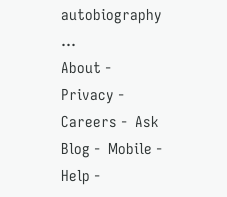autobiography ...
About -  Privacy -  Careers -  Ask Blog -  Mobile -  Help -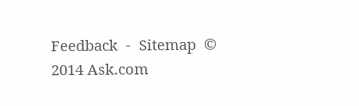Feedback  -  Sitemap  © 2014 Ask.com